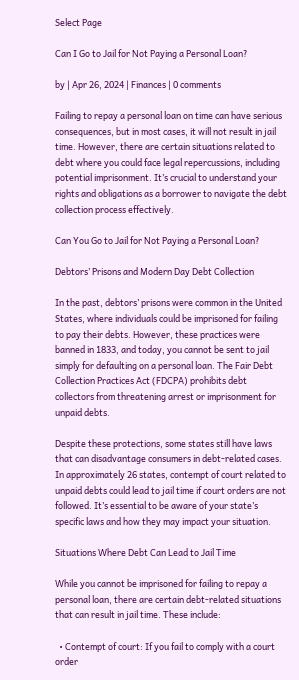Select Page

Can I Go to Jail for Not Paying a Personal Loan?

by | Apr 26, 2024 | Finances | 0 comments

Failing to repay a personal loan on time can have serious consequences, but in most cases, it will not result in jail time. However, there are certain situations related to debt where you could face legal repercussions, including potential imprisonment. It’s crucial to understand your rights and obligations as a borrower to navigate the debt collection process effectively.

Can You Go to Jail for Not Paying a Personal Loan?

Debtors’ Prisons and Modern Day Debt Collection

In the past, debtors’ prisons were common in the United States, where individuals could be imprisoned for failing to pay their debts. However, these practices were banned in 1833, and today, you cannot be sent to jail simply for defaulting on a personal loan. The Fair Debt Collection Practices Act (FDCPA) prohibits debt collectors from threatening arrest or imprisonment for unpaid debts.

Despite these protections, some states still have laws that can disadvantage consumers in debt-related cases. In approximately 26 states, contempt of court related to unpaid debts could lead to jail time if court orders are not followed. It’s essential to be aware of your state’s specific laws and how they may impact your situation.

Situations Where Debt Can Lead to Jail Time

While you cannot be imprisoned for failing to repay a personal loan, there are certain debt-related situations that can result in jail time. These include:

  • Contempt of court: If you fail to comply with a court order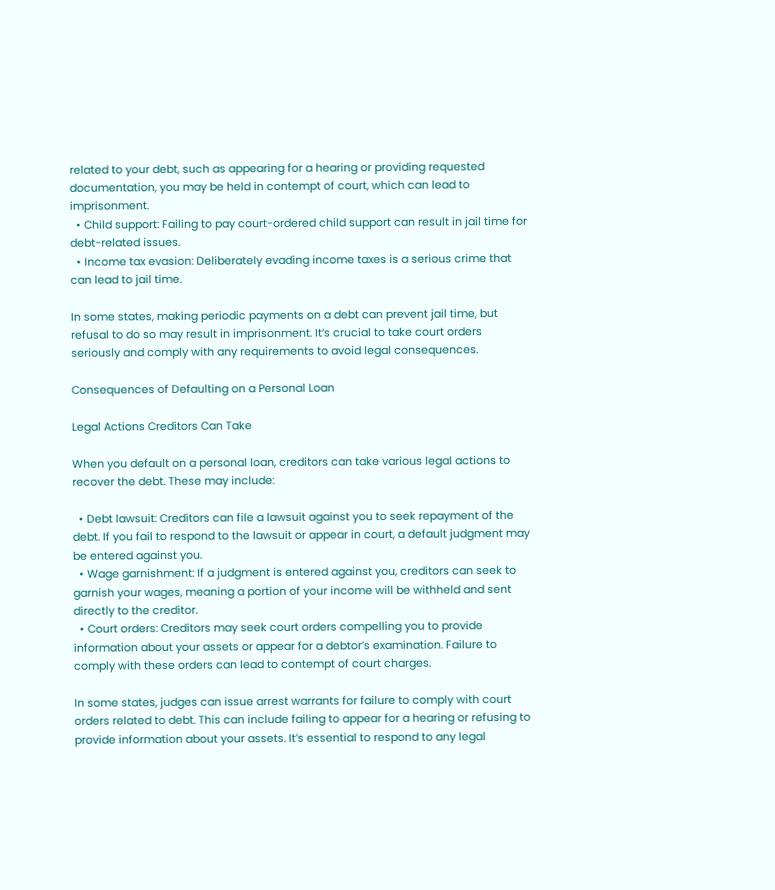related to your debt, such as appearing for a hearing or providing requested documentation, you may be held in contempt of court, which can lead to imprisonment.
  • Child support: Failing to pay court-ordered child support can result in jail time for debt-related issues.
  • Income tax evasion: Deliberately evading income taxes is a serious crime that can lead to jail time.

In some states, making periodic payments on a debt can prevent jail time, but refusal to do so may result in imprisonment. It’s crucial to take court orders seriously and comply with any requirements to avoid legal consequences.

Consequences of Defaulting on a Personal Loan

Legal Actions Creditors Can Take

When you default on a personal loan, creditors can take various legal actions to recover the debt. These may include:

  • Debt lawsuit: Creditors can file a lawsuit against you to seek repayment of the debt. If you fail to respond to the lawsuit or appear in court, a default judgment may be entered against you.
  • Wage garnishment: If a judgment is entered against you, creditors can seek to garnish your wages, meaning a portion of your income will be withheld and sent directly to the creditor.
  • Court orders: Creditors may seek court orders compelling you to provide information about your assets or appear for a debtor’s examination. Failure to comply with these orders can lead to contempt of court charges.

In some states, judges can issue arrest warrants for failure to comply with court orders related to debt. This can include failing to appear for a hearing or refusing to provide information about your assets. It’s essential to respond to any legal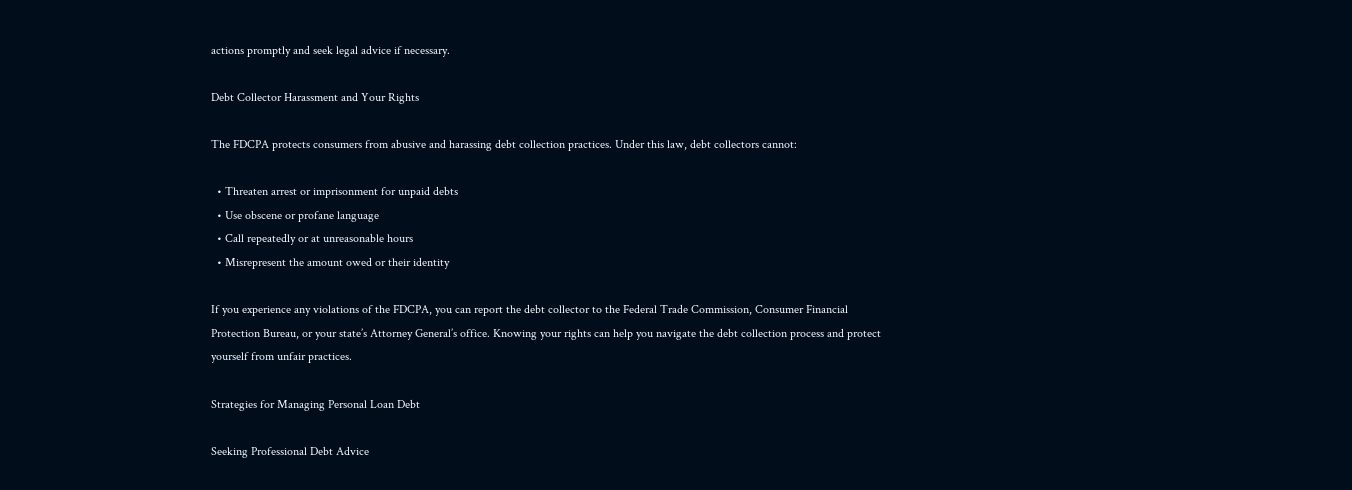actions promptly and seek legal advice if necessary.

Debt Collector Harassment and Your Rights

The FDCPA protects consumers from abusive and harassing debt collection practices. Under this law, debt collectors cannot:

  • Threaten arrest or imprisonment for unpaid debts
  • Use obscene or profane language
  • Call repeatedly or at unreasonable hours
  • Misrepresent the amount owed or their identity

If you experience any violations of the FDCPA, you can report the debt collector to the Federal Trade Commission, Consumer Financial Protection Bureau, or your state’s Attorney General’s office. Knowing your rights can help you navigate the debt collection process and protect yourself from unfair practices.

Strategies for Managing Personal Loan Debt

Seeking Professional Debt Advice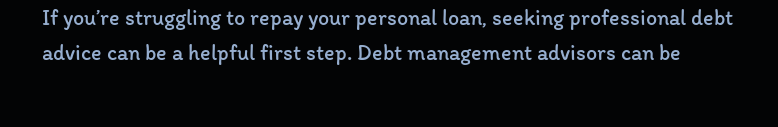If you’re struggling to repay your personal loan, seeking professional debt advice can be a helpful first step. Debt management advisors can be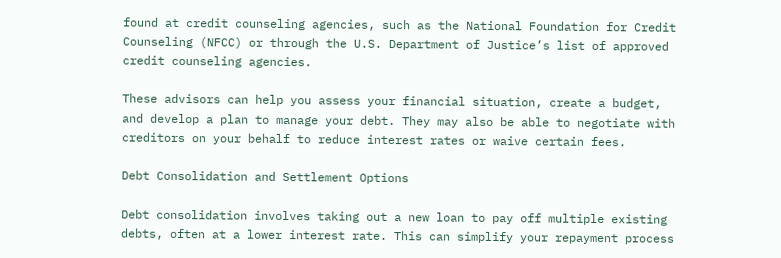found at credit counseling agencies, such as the National Foundation for Credit Counseling (NFCC) or through the U.S. Department of Justice’s list of approved credit counseling agencies.

These advisors can help you assess your financial situation, create a budget, and develop a plan to manage your debt. They may also be able to negotiate with creditors on your behalf to reduce interest rates or waive certain fees.

Debt Consolidation and Settlement Options

Debt consolidation involves taking out a new loan to pay off multiple existing debts, often at a lower interest rate. This can simplify your repayment process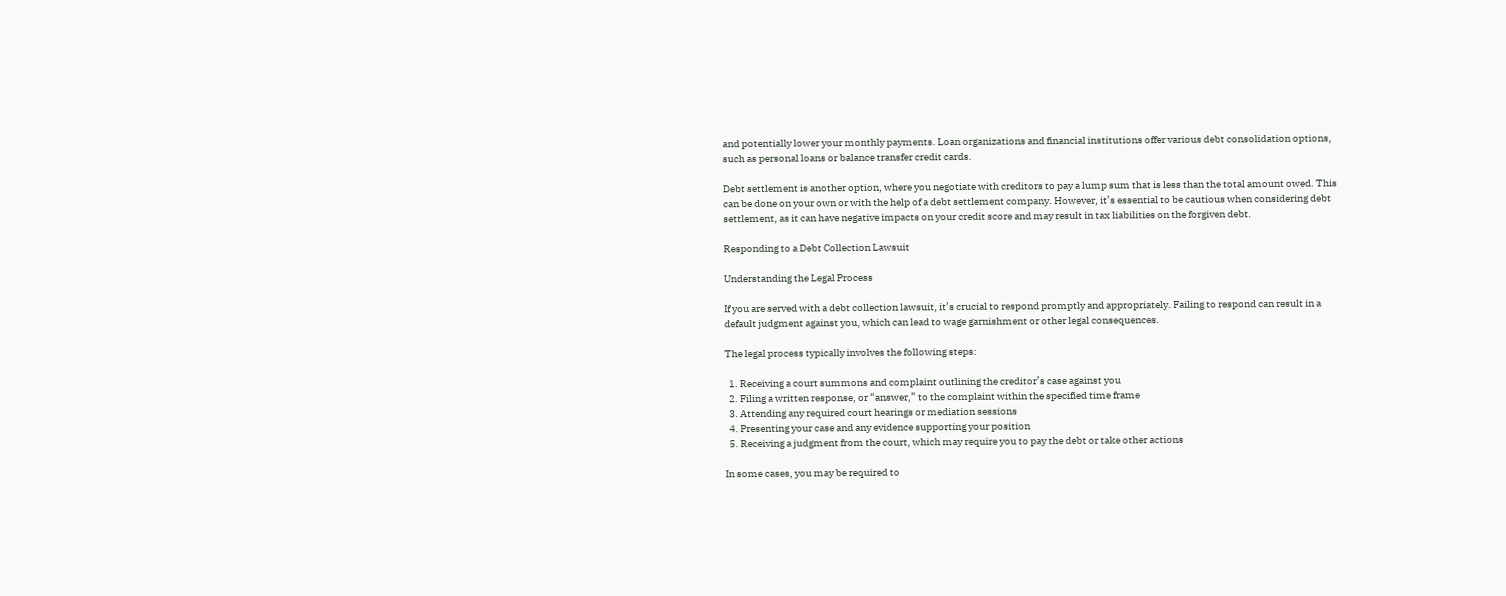and potentially lower your monthly payments. Loan organizations and financial institutions offer various debt consolidation options, such as personal loans or balance transfer credit cards.

Debt settlement is another option, where you negotiate with creditors to pay a lump sum that is less than the total amount owed. This can be done on your own or with the help of a debt settlement company. However, it’s essential to be cautious when considering debt settlement, as it can have negative impacts on your credit score and may result in tax liabilities on the forgiven debt.

Responding to a Debt Collection Lawsuit

Understanding the Legal Process

If you are served with a debt collection lawsuit, it’s crucial to respond promptly and appropriately. Failing to respond can result in a default judgment against you, which can lead to wage garnishment or other legal consequences.

The legal process typically involves the following steps:

  1. Receiving a court summons and complaint outlining the creditor’s case against you
  2. Filing a written response, or “answer,” to the complaint within the specified time frame
  3. Attending any required court hearings or mediation sessions
  4. Presenting your case and any evidence supporting your position
  5. Receiving a judgment from the court, which may require you to pay the debt or take other actions

In some cases, you may be required to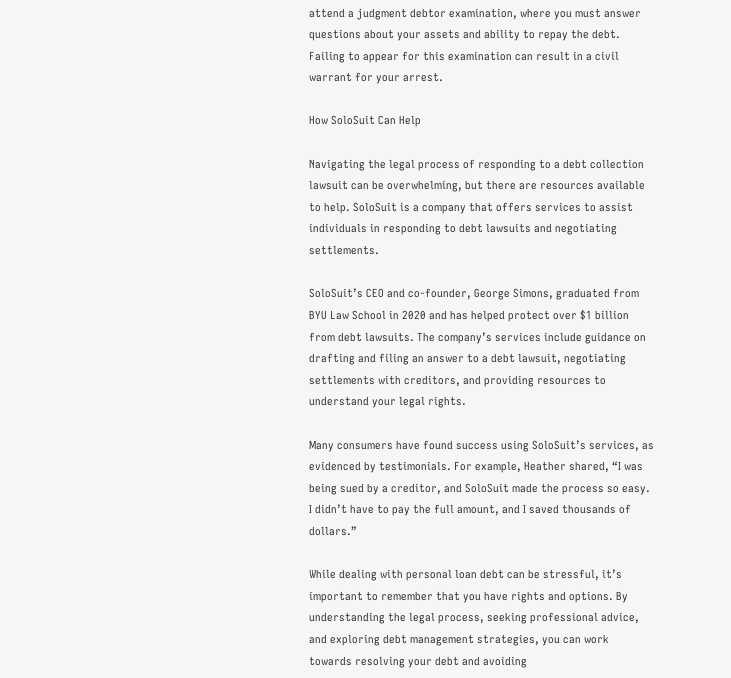attend a judgment debtor examination, where you must answer questions about your assets and ability to repay the debt. Failing to appear for this examination can result in a civil warrant for your arrest.

How SoloSuit Can Help

Navigating the legal process of responding to a debt collection lawsuit can be overwhelming, but there are resources available to help. SoloSuit is a company that offers services to assist individuals in responding to debt lawsuits and negotiating settlements.

SoloSuit’s CEO and co-founder, George Simons, graduated from BYU Law School in 2020 and has helped protect over $1 billion from debt lawsuits. The company’s services include guidance on drafting and filing an answer to a debt lawsuit, negotiating settlements with creditors, and providing resources to understand your legal rights.

Many consumers have found success using SoloSuit’s services, as evidenced by testimonials. For example, Heather shared, “I was being sued by a creditor, and SoloSuit made the process so easy. I didn’t have to pay the full amount, and I saved thousands of dollars.”

While dealing with personal loan debt can be stressful, it’s important to remember that you have rights and options. By understanding the legal process, seeking professional advice, and exploring debt management strategies, you can work towards resolving your debt and avoiding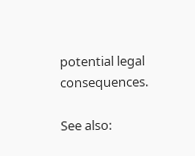potential legal consequences.

See also: